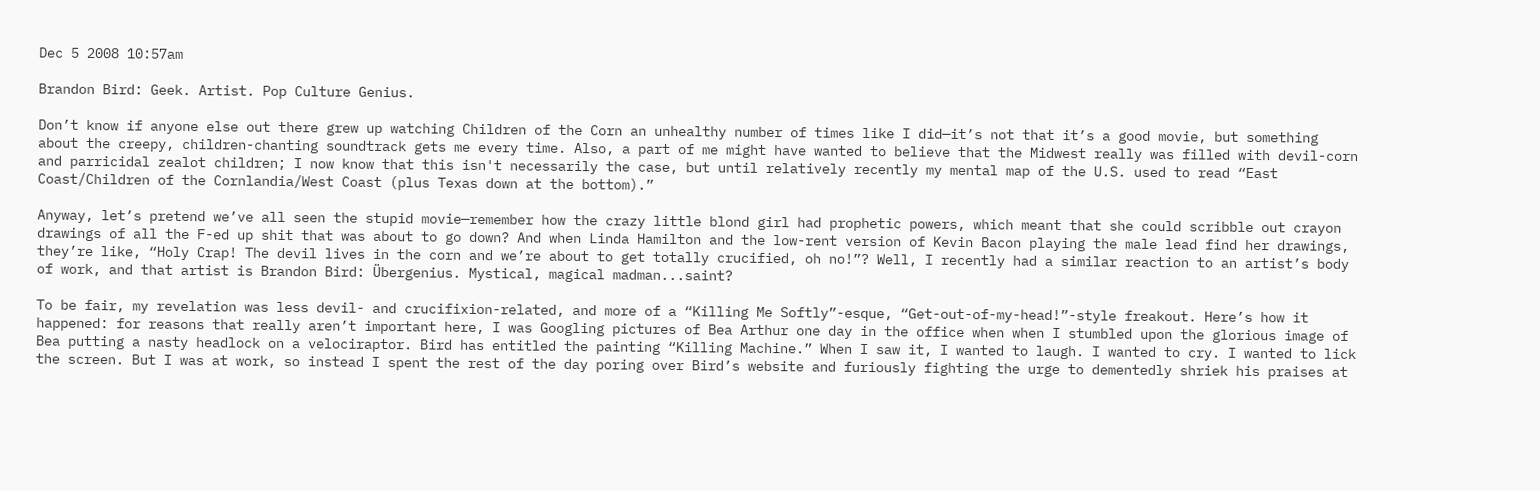Dec 5 2008 10:57am

Brandon Bird: Geek. Artist. Pop Culture Genius.

Don’t know if anyone else out there grew up watching Children of the Corn an unhealthy number of times like I did—it’s not that it’s a good movie, but something about the creepy, children-chanting soundtrack gets me every time. Also, a part of me might have wanted to believe that the Midwest really was filled with devil-corn and parricidal zealot children; I now know that this isn't necessarily the case, but until relatively recently my mental map of the U.S. used to read “East Coast/Children of the Cornlandia/West Coast (plus Texas down at the bottom).”

Anyway, let’s pretend we’ve all seen the stupid movie—remember how the crazy little blond girl had prophetic powers, which meant that she could scribble out crayon drawings of all the F-ed up shit that was about to go down? And when Linda Hamilton and the low-rent version of Kevin Bacon playing the male lead find her drawings, they’re like, “Holy Crap! The devil lives in the corn and we’re about to get totally crucified, oh no!”? Well, I recently had a similar reaction to an artist’s body of work, and that artist is Brandon Bird: Übergenius. Mystical, magical madman...saint?

To be fair, my revelation was less devil- and crucifixion-related, and more of a “Killing Me Softly”-esque, “Get-out-of-my-head!”-style freakout. Here’s how it happened: for reasons that really aren’t important here, I was Googling pictures of Bea Arthur one day in the office when when I stumbled upon the glorious image of Bea putting a nasty headlock on a velociraptor. Bird has entitled the painting “Killing Machine.” When I saw it, I wanted to laugh. I wanted to cry. I wanted to lick the screen. But I was at work, so instead I spent the rest of the day poring over Bird’s website and furiously fighting the urge to dementedly shriek his praises at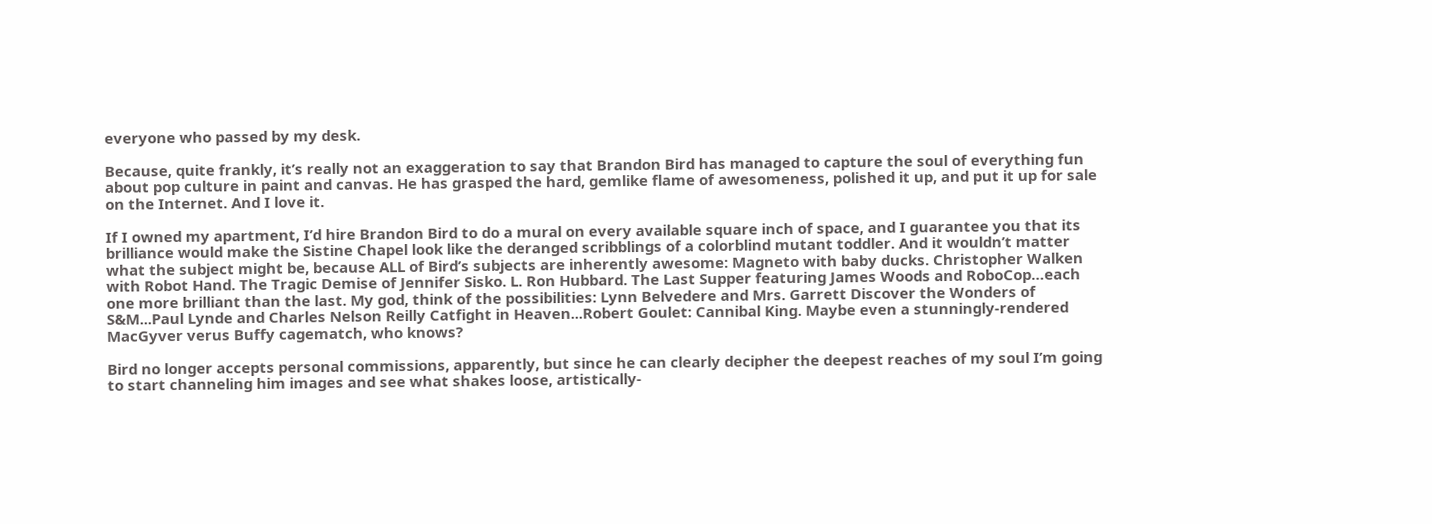everyone who passed by my desk.

Because, quite frankly, it’s really not an exaggeration to say that Brandon Bird has managed to capture the soul of everything fun about pop culture in paint and canvas. He has grasped the hard, gemlike flame of awesomeness, polished it up, and put it up for sale on the Internet. And I love it.

If I owned my apartment, I’d hire Brandon Bird to do a mural on every available square inch of space, and I guarantee you that its brilliance would make the Sistine Chapel look like the deranged scribblings of a colorblind mutant toddler. And it wouldn’t matter what the subject might be, because ALL of Bird’s subjects are inherently awesome: Magneto with baby ducks. Christopher Walken with Robot Hand. The Tragic Demise of Jennifer Sisko. L. Ron Hubbard. The Last Supper featuring James Woods and RoboCop…each one more brilliant than the last. My god, think of the possibilities: Lynn Belvedere and Mrs. Garrett Discover the Wonders of S&M...Paul Lynde and Charles Nelson Reilly Catfight in Heaven...Robert Goulet: Cannibal King. Maybe even a stunningly-rendered MacGyver verus Buffy cagematch, who knows?

Bird no longer accepts personal commissions, apparently, but since he can clearly decipher the deepest reaches of my soul I’m going to start channeling him images and see what shakes loose, artistically-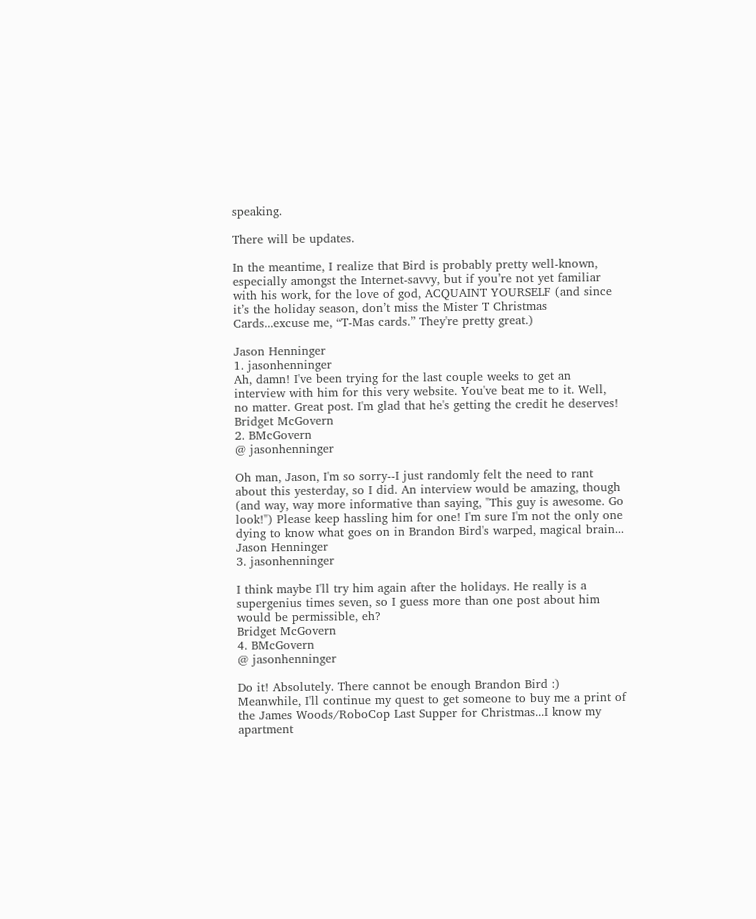speaking.

There will be updates.

In the meantime, I realize that Bird is probably pretty well-known, especially amongst the Internet-savvy, but if you’re not yet familiar with his work, for the love of god, ACQUAINT YOURSELF (and since it’s the holiday season, don’t miss the Mister T Christmas Cards...excuse me, “T-Mas cards.” They're pretty great.)

Jason Henninger
1. jasonhenninger
Ah, damn! I've been trying for the last couple weeks to get an interview with him for this very website. You've beat me to it. Well, no matter. Great post. I'm glad that he's getting the credit he deserves!
Bridget McGovern
2. BMcGovern
@ jasonhenninger

Oh man, Jason, I'm so sorry--I just randomly felt the need to rant about this yesterday, so I did. An interview would be amazing, though (and way, way more informative than saying, "This guy is awesome. Go look!") Please keep hassling him for one! I'm sure I'm not the only one dying to know what goes on in Brandon Bird's warped, magical brain...
Jason Henninger
3. jasonhenninger

I think maybe I'll try him again after the holidays. He really is a supergenius times seven, so I guess more than one post about him would be permissible, eh?
Bridget McGovern
4. BMcGovern
@ jasonhenninger

Do it! Absolutely. There cannot be enough Brandon Bird :) Meanwhile, I'll continue my quest to get someone to buy me a print of the James Woods/RoboCop Last Supper for Christmas...I know my apartment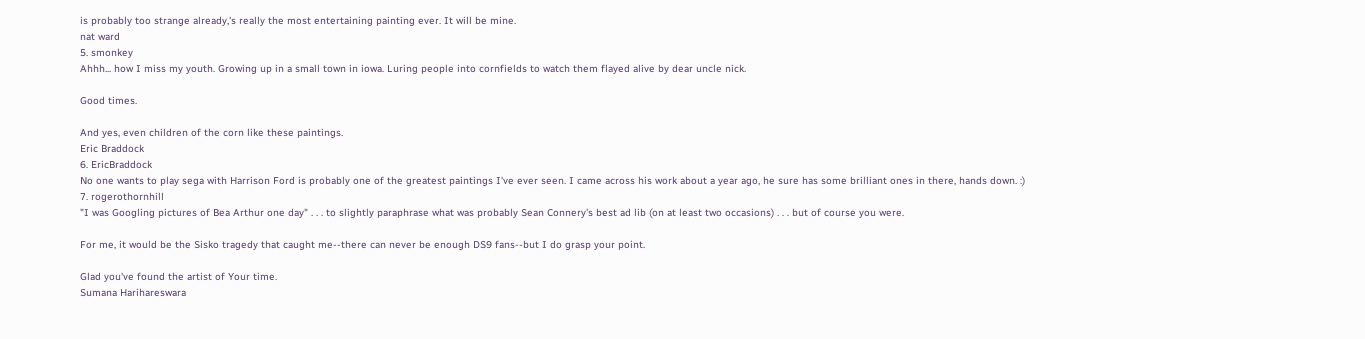is probably too strange already,'s really the most entertaining painting ever. It will be mine.
nat ward
5. smonkey
Ahhh... how I miss my youth. Growing up in a small town in iowa. Luring people into cornfields to watch them flayed alive by dear uncle nick.

Good times.

And yes, even children of the corn like these paintings.
Eric Braddock
6. EricBraddock
No one wants to play sega with Harrison Ford is probably one of the greatest paintings I've ever seen. I came across his work about a year ago, he sure has some brilliant ones in there, hands down. :)
7. rogerothornhill
"I was Googling pictures of Bea Arthur one day" . . . to slightly paraphrase what was probably Sean Connery's best ad lib (on at least two occasions) . . . but of course you were.

For me, it would be the Sisko tragedy that caught me--there can never be enough DS9 fans--but I do grasp your point.

Glad you've found the artist of Your time.
Sumana Harihareswara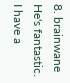8. brainwane
He's fantastic. I have a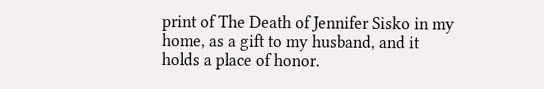print of The Death of Jennifer Sisko in my home, as a gift to my husband, and it holds a place of honor.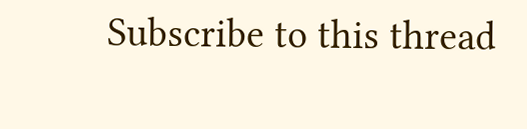Subscribe to this thread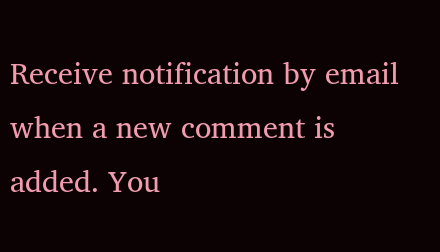Receive notification by email when a new comment is added. You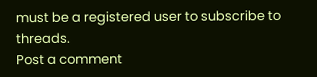must be a registered user to subscribe to threads.
Post a comment